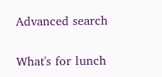Advanced search

What's for lunch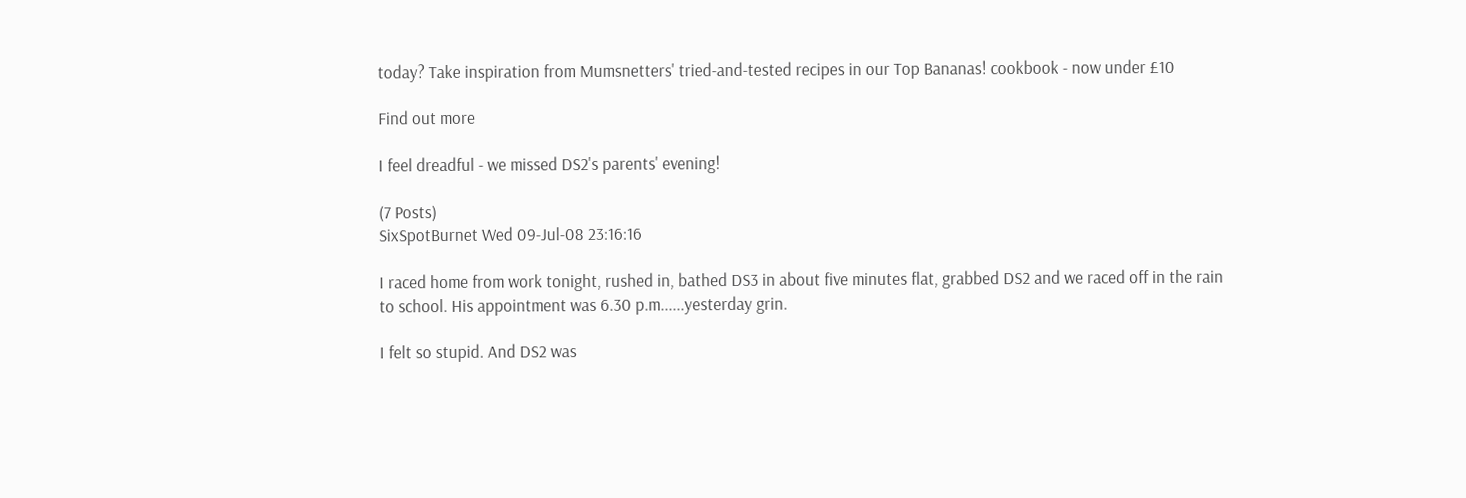today? Take inspiration from Mumsnetters' tried-and-tested recipes in our Top Bananas! cookbook - now under £10

Find out more

I feel dreadful - we missed DS2's parents' evening!

(7 Posts)
SixSpotBurnet Wed 09-Jul-08 23:16:16

I raced home from work tonight, rushed in, bathed DS3 in about five minutes flat, grabbed DS2 and we raced off in the rain to school. His appointment was 6.30 p.m......yesterday grin.

I felt so stupid. And DS2 was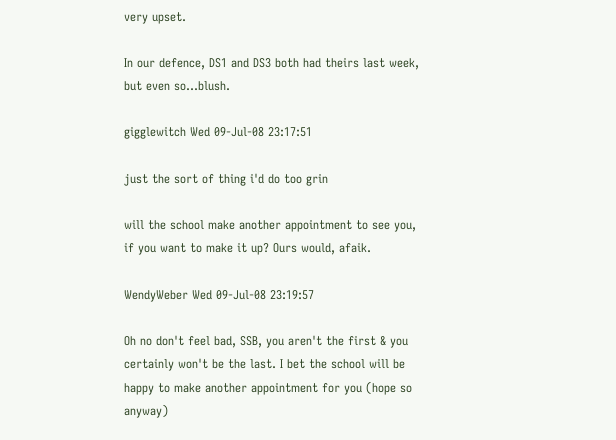very upset.

In our defence, DS1 and DS3 both had theirs last week, but even so...blush.

gigglewitch Wed 09-Jul-08 23:17:51

just the sort of thing i'd do too grin

will the school make another appointment to see you, if you want to make it up? Ours would, afaik.

WendyWeber Wed 09-Jul-08 23:19:57

Oh no don't feel bad, SSB, you aren't the first & you certainly won't be the last. I bet the school will be happy to make another appointment for you (hope so anyway)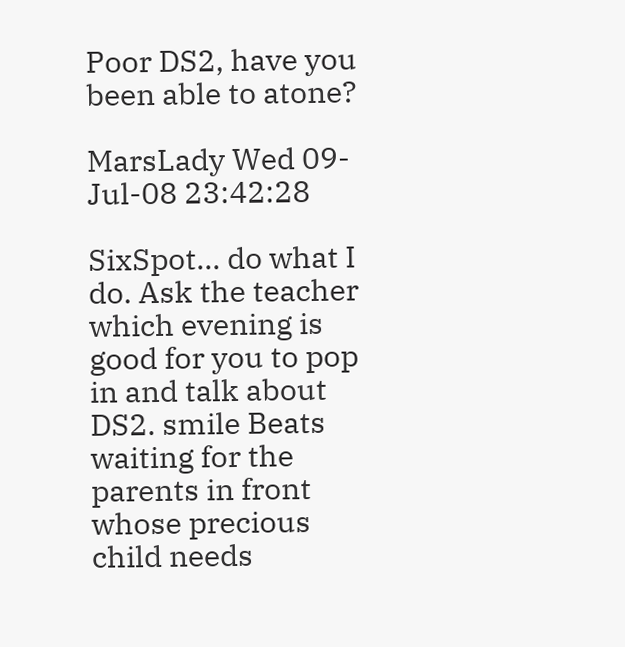Poor DS2, have you been able to atone?

MarsLady Wed 09-Jul-08 23:42:28

SixSpot... do what I do. Ask the teacher which evening is good for you to pop in and talk about DS2. smile Beats waiting for the parents in front whose precious child needs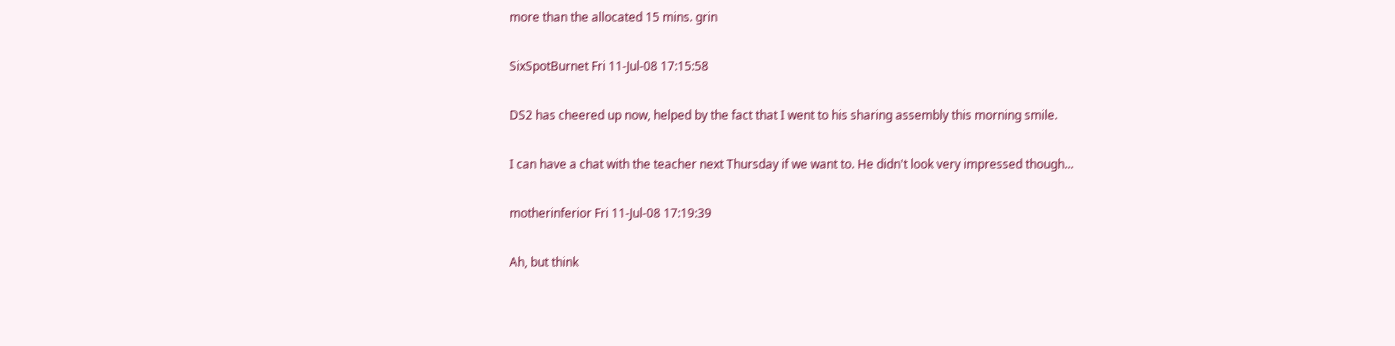more than the allocated 15 mins. grin

SixSpotBurnet Fri 11-Jul-08 17:15:58

DS2 has cheered up now, helped by the fact that I went to his sharing assembly this morning smile.

I can have a chat with the teacher next Thursday if we want to. He didn't look very impressed though...

motherinferior Fri 11-Jul-08 17:19:39

Ah, but think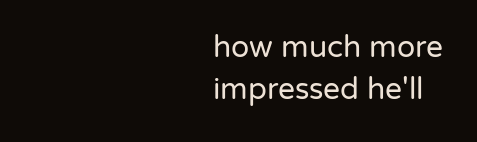how much more impressed he'll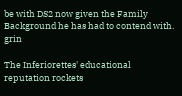be with DS2 now given the Family Background he has had to contend with. grin

The Inferiorettes' educational reputation rockets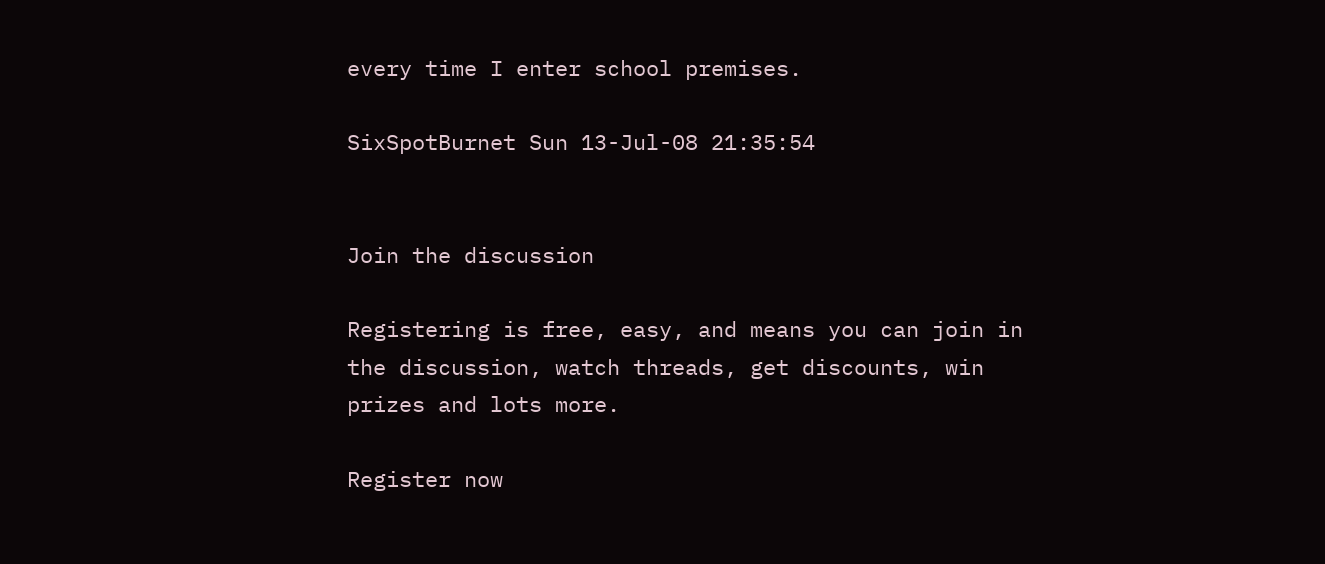every time I enter school premises.

SixSpotBurnet Sun 13-Jul-08 21:35:54


Join the discussion

Registering is free, easy, and means you can join in the discussion, watch threads, get discounts, win prizes and lots more.

Register now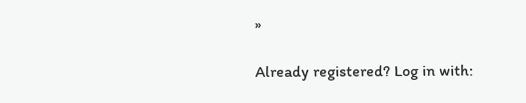»

Already registered? Log in with: